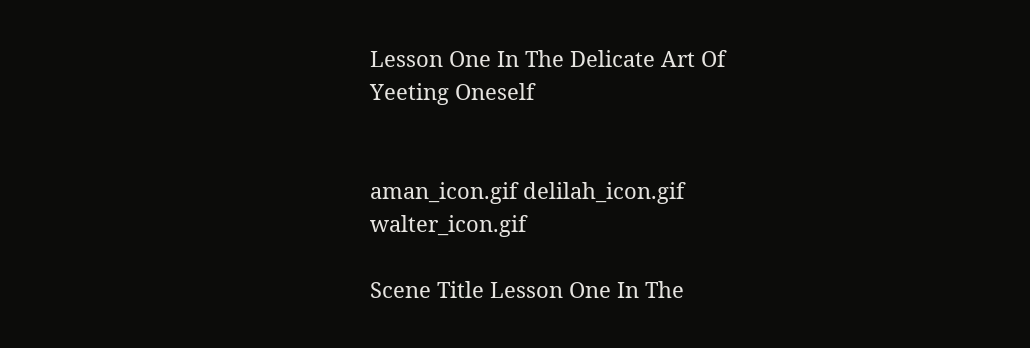Lesson One In The Delicate Art Of Yeeting Oneself


aman_icon.gif delilah_icon.gif walter_icon.gif

Scene Title Lesson One In The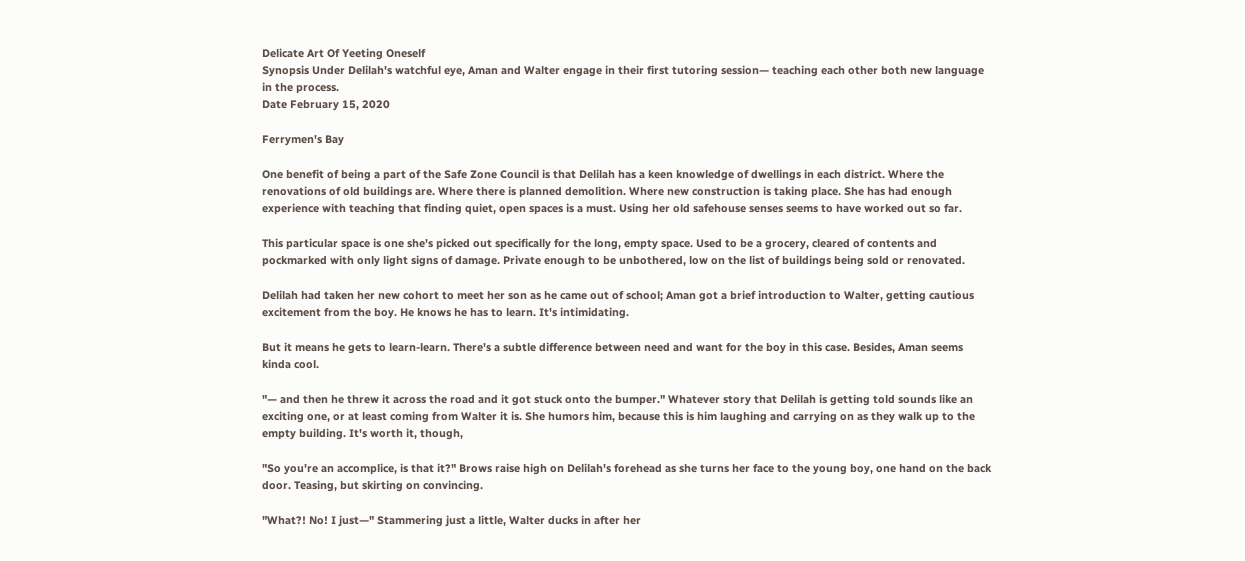Delicate Art Of Yeeting Oneself
Synopsis Under Delilah's watchful eye, Aman and Walter engage in their first tutoring session— teaching each other both new language in the process.
Date February 15, 2020

Ferrymen's Bay

One benefit of being a part of the Safe Zone Council is that Delilah has a keen knowledge of dwellings in each district. Where the renovations of old buildings are. Where there is planned demolition. Where new construction is taking place. She has had enough experience with teaching that finding quiet, open spaces is a must. Using her old safehouse senses seems to have worked out so far.

This particular space is one she's picked out specifically for the long, empty space. Used to be a grocery, cleared of contents and pockmarked with only light signs of damage. Private enough to be unbothered, low on the list of buildings being sold or renovated.

Delilah had taken her new cohort to meet her son as he came out of school; Aman got a brief introduction to Walter, getting cautious excitement from the boy. He knows he has to learn. It's intimidating.

But it means he gets to learn-learn. There's a subtle difference between need and want for the boy in this case. Besides, Aman seems kinda cool.

"— and then he threw it across the road and it got stuck onto the bumper." Whatever story that Delilah is getting told sounds like an exciting one, or at least coming from Walter it is. She humors him, because this is him laughing and carrying on as they walk up to the empty building. It's worth it, though,

"So you're an accomplice, is that it?" Brows raise high on Delilah's forehead as she turns her face to the young boy, one hand on the back door. Teasing, but skirting on convincing.

"What?! No! I just—" Stammering just a little, Walter ducks in after her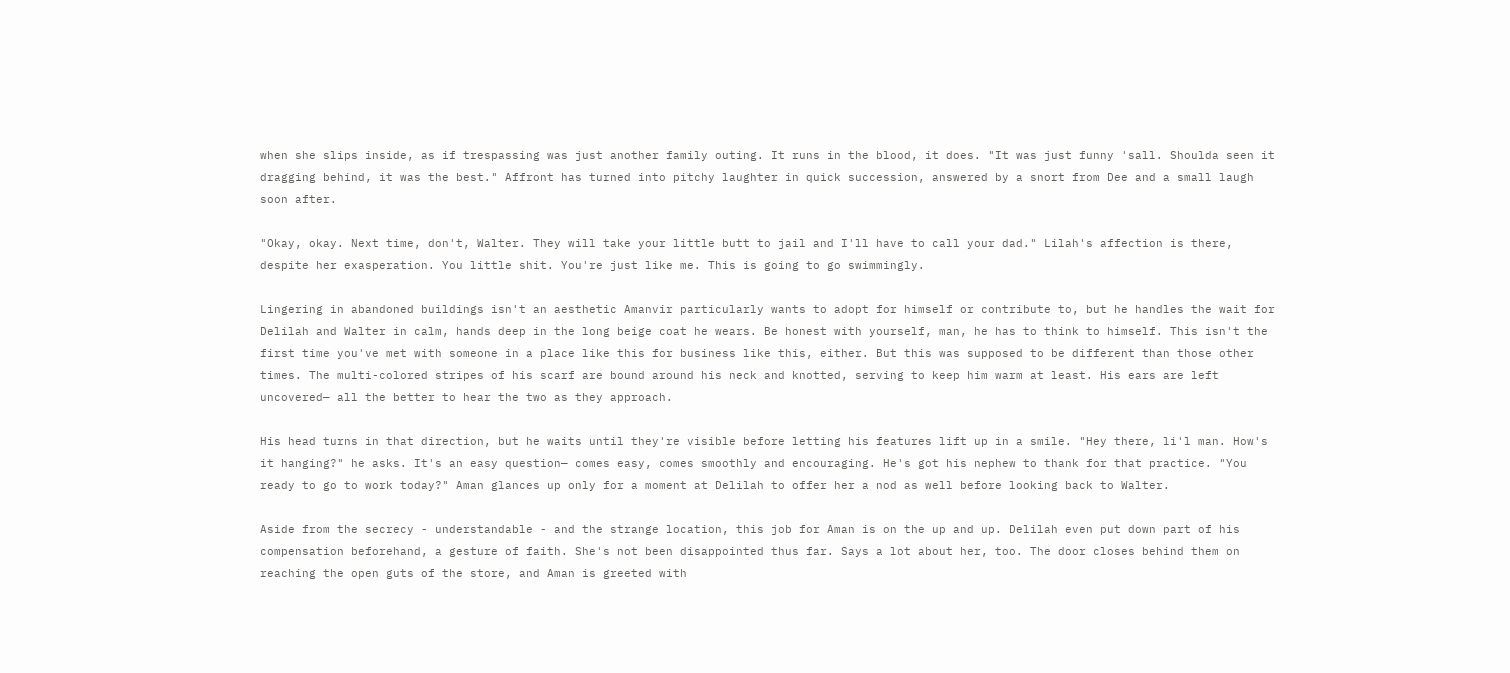when she slips inside, as if trespassing was just another family outing. It runs in the blood, it does. "It was just funny 'sall. Shoulda seen it dragging behind, it was the best." Affront has turned into pitchy laughter in quick succession, answered by a snort from Dee and a small laugh soon after.

"Okay, okay. Next time, don't, Walter. They will take your little butt to jail and I'll have to call your dad." Lilah's affection is there, despite her exasperation. You little shit. You're just like me. This is going to go swimmingly.

Lingering in abandoned buildings isn't an aesthetic Amanvir particularly wants to adopt for himself or contribute to, but he handles the wait for Delilah and Walter in calm, hands deep in the long beige coat he wears. Be honest with yourself, man, he has to think to himself. This isn't the first time you've met with someone in a place like this for business like this, either. But this was supposed to be different than those other times. The multi-colored stripes of his scarf are bound around his neck and knotted, serving to keep him warm at least. His ears are left uncovered— all the better to hear the two as they approach.

His head turns in that direction, but he waits until they're visible before letting his features lift up in a smile. "Hey there, li'l man. How's it hanging?" he asks. It's an easy question— comes easy, comes smoothly and encouraging. He's got his nephew to thank for that practice. "You ready to go to work today?" Aman glances up only for a moment at Delilah to offer her a nod as well before looking back to Walter.

Aside from the secrecy - understandable - and the strange location, this job for Aman is on the up and up. Delilah even put down part of his compensation beforehand, a gesture of faith. She's not been disappointed thus far. Says a lot about her, too. The door closes behind them on reaching the open guts of the store, and Aman is greeted with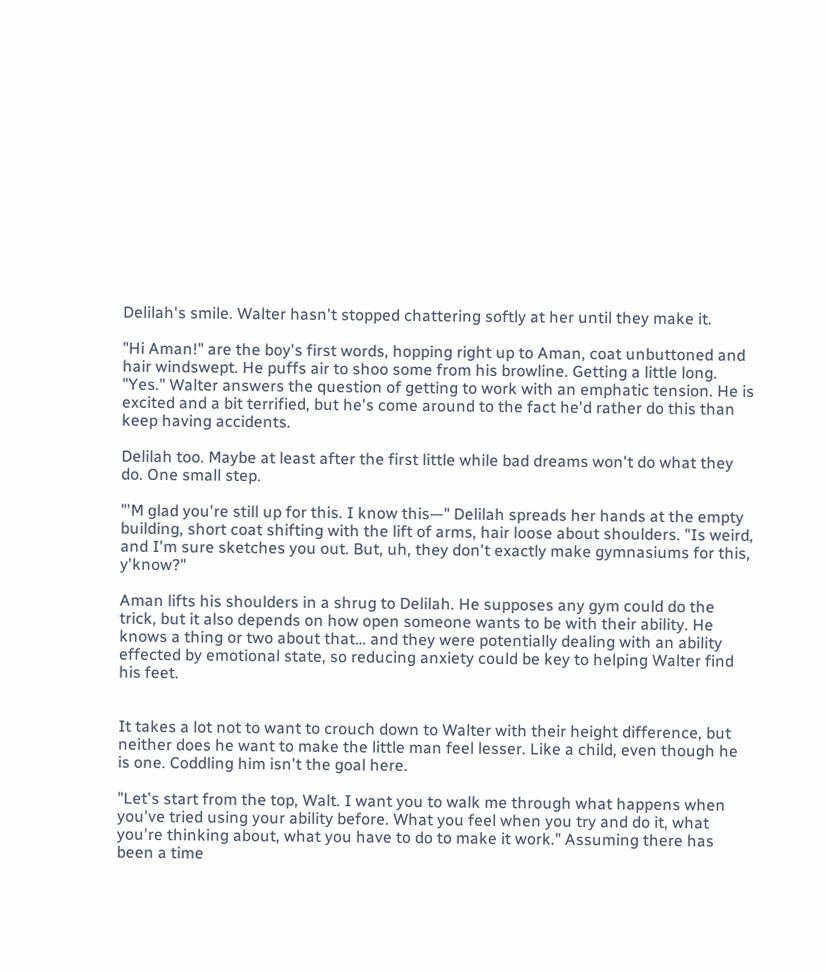Delilah's smile. Walter hasn't stopped chattering softly at her until they make it.

"Hi Aman!" are the boy's first words, hopping right up to Aman, coat unbuttoned and hair windswept. He puffs air to shoo some from his browline. Getting a little long. "Yes." Walter answers the question of getting to work with an emphatic tension. He is excited and a bit terrified, but he's come around to the fact he'd rather do this than keep having accidents.

Delilah too. Maybe at least after the first little while bad dreams won't do what they do. One small step.

"'M glad you're still up for this. I know this—" Delilah spreads her hands at the empty building, short coat shifting with the lift of arms, hair loose about shoulders. "Is weird, and I'm sure sketches you out. But, uh, they don't exactly make gymnasiums for this, y'know?"

Aman lifts his shoulders in a shrug to Delilah. He supposes any gym could do the trick, but it also depends on how open someone wants to be with their ability. He knows a thing or two about that… and they were potentially dealing with an ability effected by emotional state, so reducing anxiety could be key to helping Walter find his feet.


It takes a lot not to want to crouch down to Walter with their height difference, but neither does he want to make the little man feel lesser. Like a child, even though he is one. Coddling him isn't the goal here.

"Let's start from the top, Walt. I want you to walk me through what happens when you've tried using your ability before. What you feel when you try and do it, what you're thinking about, what you have to do to make it work." Assuming there has been a time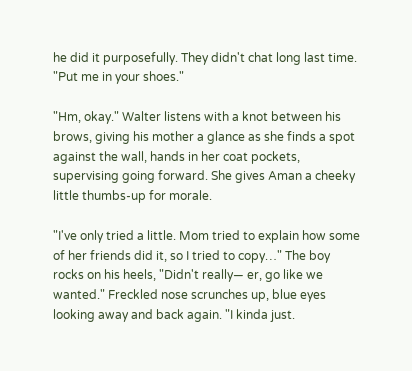he did it purposefully. They didn't chat long last time. "Put me in your shoes."

"Hm, okay." Walter listens with a knot between his brows, giving his mother a glance as she finds a spot against the wall, hands in her coat pockets, supervising going forward. She gives Aman a cheeky little thumbs-up for morale.

"I've only tried a little. Mom tried to explain how some of her friends did it, so I tried to copy…" The boy rocks on his heels, "Didn't really— er, go like we wanted." Freckled nose scrunches up, blue eyes looking away and back again. "I kinda just.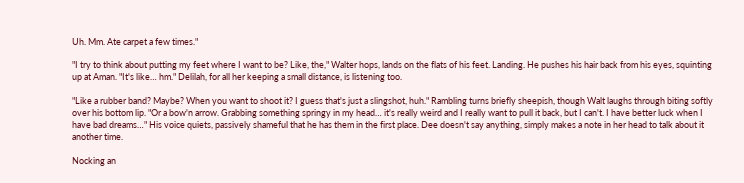Uh. Mm. Ate carpet a few times."

"I try to think about putting my feet where I want to be? Like, the," Walter hops, lands on the flats of his feet. Landing. He pushes his hair back from his eyes, squinting up at Aman. "It's like… hm." Delilah, for all her keeping a small distance, is listening too.

"Like a rubber band? Maybe? When you want to shoot it? I guess that's just a slingshot, huh." Rambling turns briefly sheepish, though Walt laughs through biting softly over his bottom lip. "Or a bow'n arrow. Grabbing something springy in my head… it's really weird and I really want to pull it back, but I can't. I have better luck when I have bad dreams…" His voice quiets, passively shameful that he has them in the first place. Dee doesn't say anything, simply makes a note in her head to talk about it another time.

Nocking an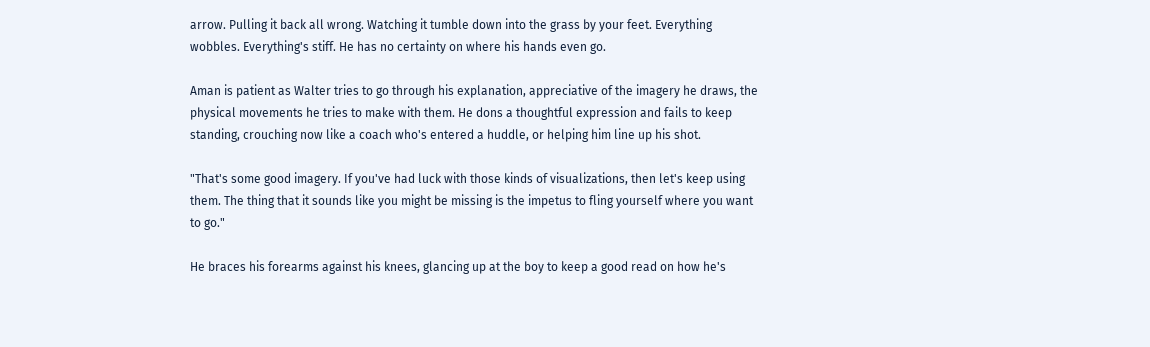arrow. Pulling it back all wrong. Watching it tumble down into the grass by your feet. Everything wobbles. Everything's stiff. He has no certainty on where his hands even go.

Aman is patient as Walter tries to go through his explanation, appreciative of the imagery he draws, the physical movements he tries to make with them. He dons a thoughtful expression and fails to keep standing, crouching now like a coach who's entered a huddle, or helping him line up his shot.

"That's some good imagery. If you've had luck with those kinds of visualizations, then let's keep using them. The thing that it sounds like you might be missing is the impetus to fling yourself where you want to go."

He braces his forearms against his knees, glancing up at the boy to keep a good read on how he's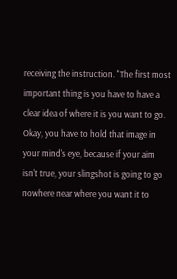receiving the instruction. "The first most important thing is you have to have a clear idea of where it is you want to go. Okay, you have to hold that image in your mind's eye, because if your aim isn't true, your slingshot is going to go nowhere near where you want it to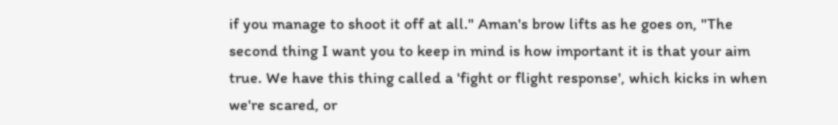if you manage to shoot it off at all." Aman's brow lifts as he goes on, "The second thing I want you to keep in mind is how important it is that your aim true. We have this thing called a 'fight or flight response', which kicks in when we're scared, or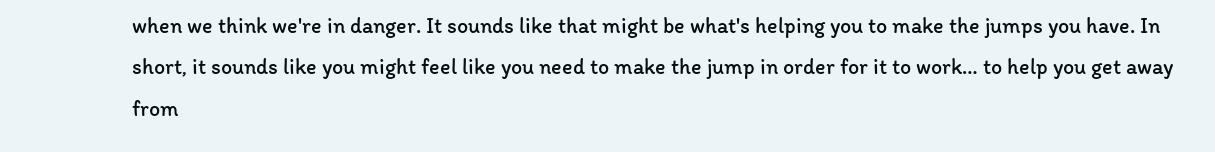when we think we're in danger. It sounds like that might be what's helping you to make the jumps you have. In short, it sounds like you might feel like you need to make the jump in order for it to work… to help you get away from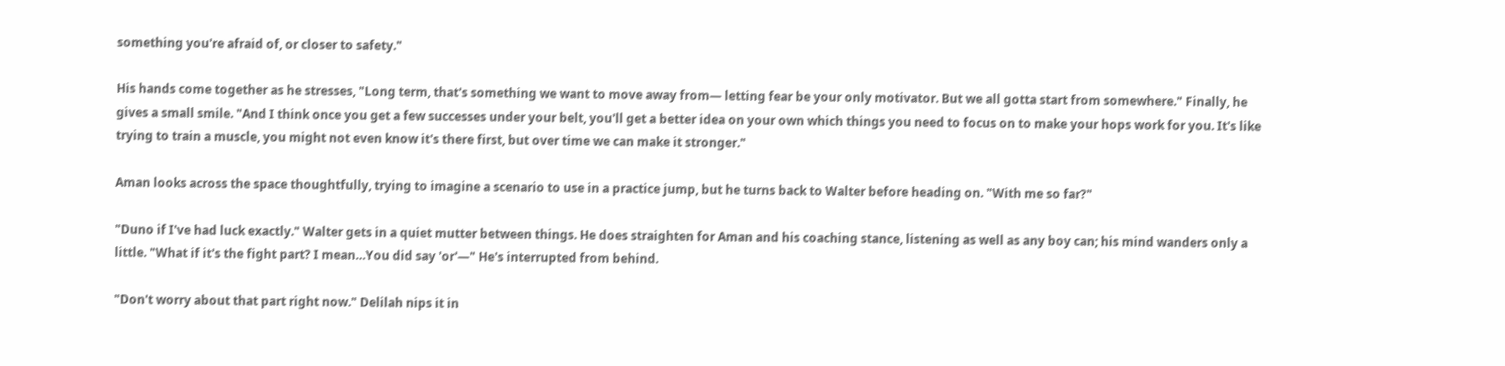something you're afraid of, or closer to safety."

His hands come together as he stresses, "Long term, that's something we want to move away from— letting fear be your only motivator. But we all gotta start from somewhere." Finally, he gives a small smile. "And I think once you get a few successes under your belt, you'll get a better idea on your own which things you need to focus on to make your hops work for you. It's like trying to train a muscle, you might not even know it's there first, but over time we can make it stronger."

Aman looks across the space thoughtfully, trying to imagine a scenario to use in a practice jump, but he turns back to Walter before heading on. "With me so far?"

"Duno if I've had luck exactly." Walter gets in a quiet mutter between things. He does straighten for Aman and his coaching stance, listening as well as any boy can; his mind wanders only a little. "What if it's the fight part? I mean…You did say 'or'—" He's interrupted from behind.

"Don't worry about that part right now." Delilah nips it in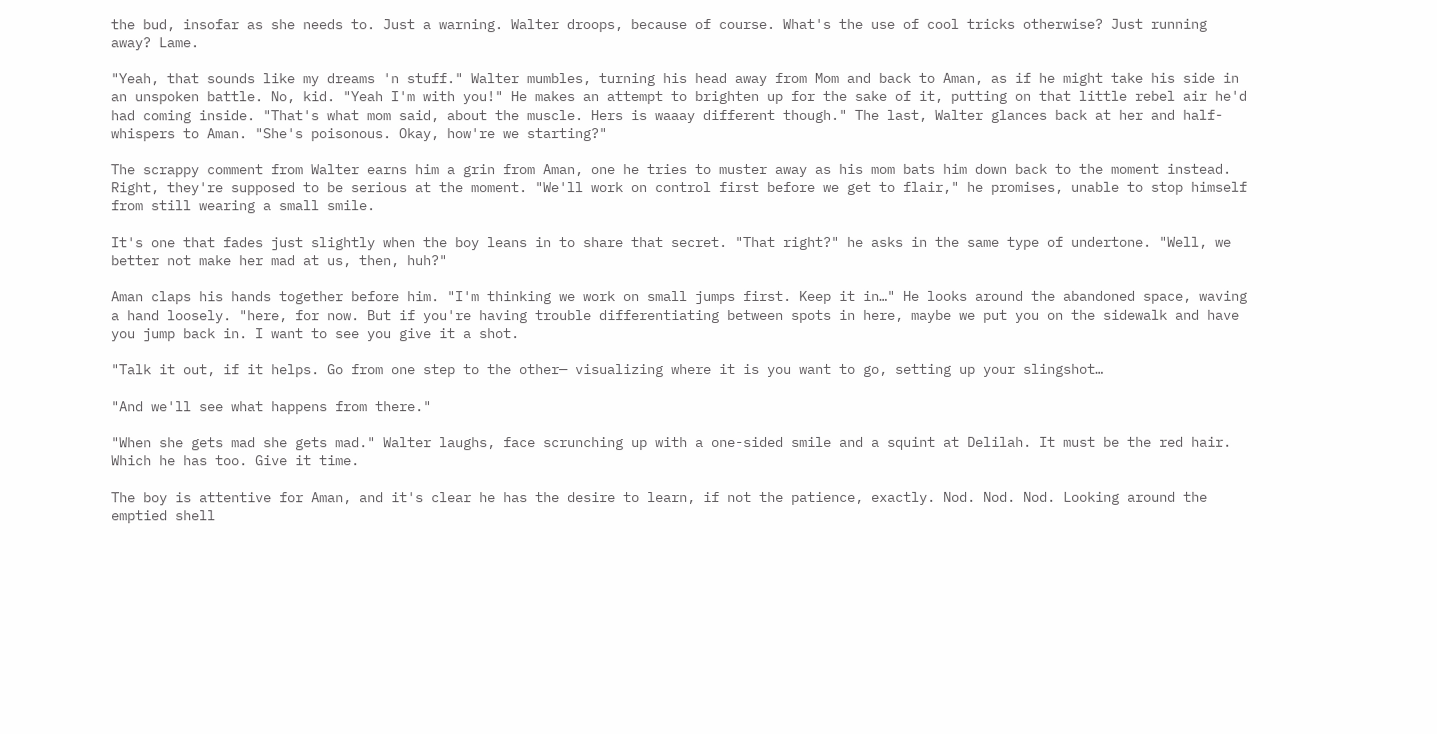the bud, insofar as she needs to. Just a warning. Walter droops, because of course. What's the use of cool tricks otherwise? Just running away? Lame.

"Yeah, that sounds like my dreams 'n stuff." Walter mumbles, turning his head away from Mom and back to Aman, as if he might take his side in an unspoken battle. No, kid. "Yeah I'm with you!" He makes an attempt to brighten up for the sake of it, putting on that little rebel air he'd had coming inside. "That's what mom said, about the muscle. Hers is waaay different though." The last, Walter glances back at her and half-whispers to Aman. "She's poisonous. Okay, how're we starting?"

The scrappy comment from Walter earns him a grin from Aman, one he tries to muster away as his mom bats him down back to the moment instead. Right, they're supposed to be serious at the moment. "We'll work on control first before we get to flair," he promises, unable to stop himself from still wearing a small smile.

It's one that fades just slightly when the boy leans in to share that secret. "That right?" he asks in the same type of undertone. "Well, we better not make her mad at us, then, huh?"

Aman claps his hands together before him. "I'm thinking we work on small jumps first. Keep it in…" He looks around the abandoned space, waving a hand loosely. "here, for now. But if you're having trouble differentiating between spots in here, maybe we put you on the sidewalk and have you jump back in. I want to see you give it a shot.

"Talk it out, if it helps. Go from one step to the other— visualizing where it is you want to go, setting up your slingshot…

"And we'll see what happens from there."

"When she gets mad she gets mad." Walter laughs, face scrunching up with a one-sided smile and a squint at Delilah. It must be the red hair. Which he has too. Give it time.

The boy is attentive for Aman, and it's clear he has the desire to learn, if not the patience, exactly. Nod. Nod. Nod. Looking around the emptied shell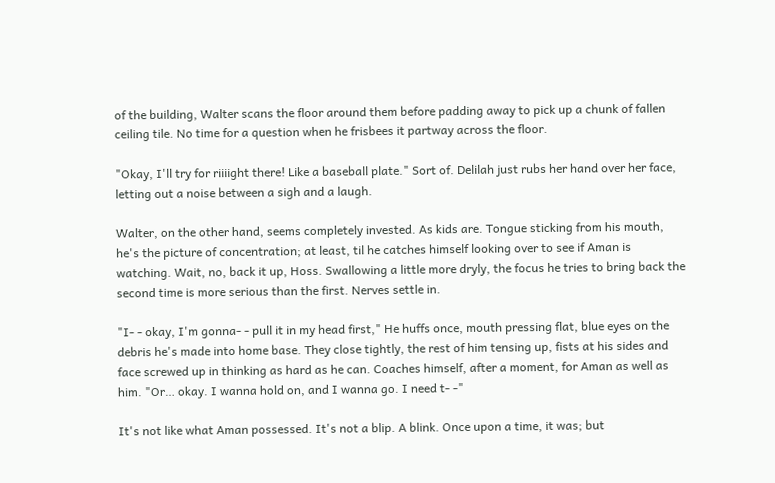of the building, Walter scans the floor around them before padding away to pick up a chunk of fallen ceiling tile. No time for a question when he frisbees it partway across the floor.

"Okay, I'll try for riiiight there! Like a baseball plate." Sort of. Delilah just rubs her hand over her face, letting out a noise between a sigh and a laugh.

Walter, on the other hand, seems completely invested. As kids are. Tongue sticking from his mouth, he's the picture of concentration; at least, til he catches himself looking over to see if Aman is watching. Wait, no, back it up, Hoss. Swallowing a little more dryly, the focus he tries to bring back the second time is more serious than the first. Nerves settle in.

"I- - okay, I'm gonna- - pull it in my head first," He huffs once, mouth pressing flat, blue eyes on the debris he's made into home base. They close tightly, the rest of him tensing up, fists at his sides and face screwed up in thinking as hard as he can. Coaches himself, after a moment, for Aman as well as him. "Or… okay. I wanna hold on, and I wanna go. I need t- -"

It's not like what Aman possessed. It's not a blip. A blink. Once upon a time, it was; but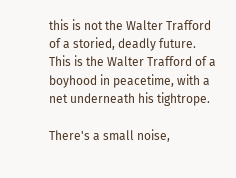this is not the Walter Trafford of a storied, deadly future. This is the Walter Trafford of a boyhood in peacetime, with a net underneath his tightrope.

There's a small noise,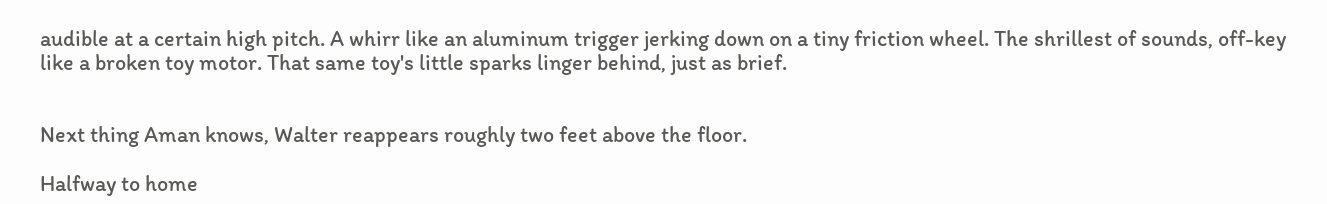audible at a certain high pitch. A whirr like an aluminum trigger jerking down on a tiny friction wheel. The shrillest of sounds, off-key like a broken toy motor. That same toy's little sparks linger behind, just as brief.


Next thing Aman knows, Walter reappears roughly two feet above the floor.

Halfway to home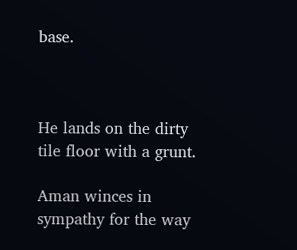base.



He lands on the dirty tile floor with a grunt.

Aman winces in sympathy for the way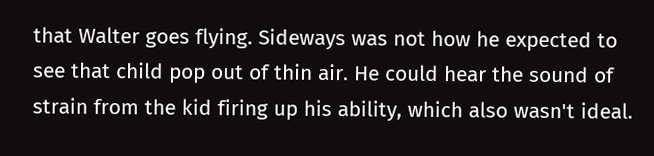that Walter goes flying. Sideways was not how he expected to see that child pop out of thin air. He could hear the sound of strain from the kid firing up his ability, which also wasn't ideal.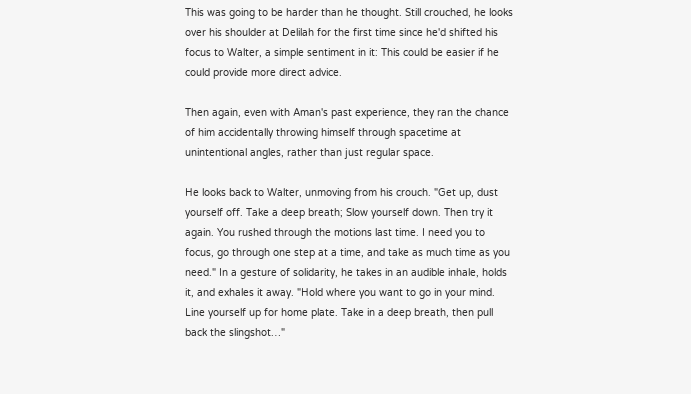This was going to be harder than he thought. Still crouched, he looks over his shoulder at Delilah for the first time since he'd shifted his focus to Walter, a simple sentiment in it: This could be easier if he could provide more direct advice.

Then again, even with Aman's past experience, they ran the chance of him accidentally throwing himself through spacetime at unintentional angles, rather than just regular space.

He looks back to Walter, unmoving from his crouch. "Get up, dust yourself off. Take a deep breath; Slow yourself down. Then try it again. You rushed through the motions last time. I need you to focus, go through one step at a time, and take as much time as you need." In a gesture of solidarity, he takes in an audible inhale, holds it, and exhales it away. "Hold where you want to go in your mind. Line yourself up for home plate. Take in a deep breath, then pull back the slingshot…"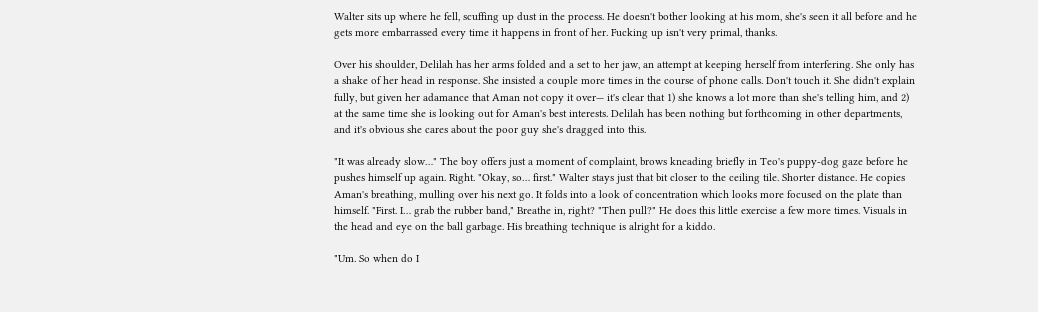Walter sits up where he fell, scuffing up dust in the process. He doesn't bother looking at his mom, she's seen it all before and he gets more embarrassed every time it happens in front of her. Fucking up isn't very primal, thanks.

Over his shoulder, Delilah has her arms folded and a set to her jaw, an attempt at keeping herself from interfering. She only has a shake of her head in response. She insisted a couple more times in the course of phone calls. Don't touch it. She didn't explain fully, but given her adamance that Aman not copy it over— it's clear that 1) she knows a lot more than she's telling him, and 2) at the same time she is looking out for Aman's best interests. Delilah has been nothing but forthcoming in other departments, and it's obvious she cares about the poor guy she's dragged into this.

"It was already slow…" The boy offers just a moment of complaint, brows kneading briefly in Teo's puppy-dog gaze before he pushes himself up again. Right. "Okay, so… first." Walter stays just that bit closer to the ceiling tile. Shorter distance. He copies Aman's breathing, mulling over his next go. It folds into a look of concentration which looks more focused on the plate than himself. "First. I… grab the rubber band," Breathe in, right? "Then pull?" He does this little exercise a few more times. Visuals in the head and eye on the ball garbage. His breathing technique is alright for a kiddo.

"Um. So when do I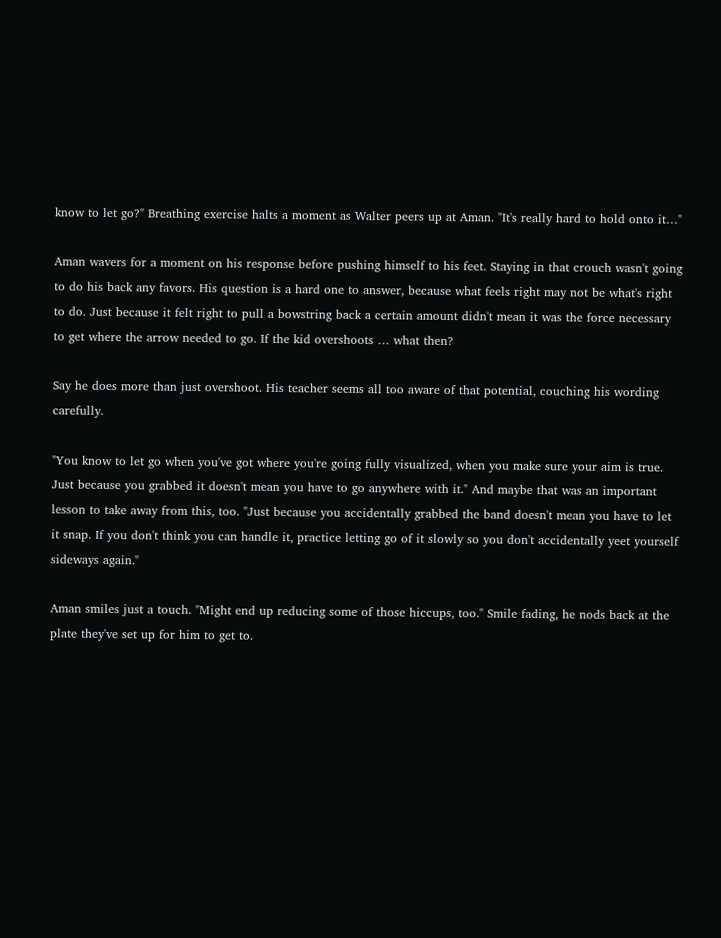know to let go?" Breathing exercise halts a moment as Walter peers up at Aman. "It's really hard to hold onto it…"

Aman wavers for a moment on his response before pushing himself to his feet. Staying in that crouch wasn't going to do his back any favors. His question is a hard one to answer, because what feels right may not be what's right to do. Just because it felt right to pull a bowstring back a certain amount didn't mean it was the force necessary to get where the arrow needed to go. If the kid overshoots … what then?

Say he does more than just overshoot. His teacher seems all too aware of that potential, couching his wording carefully.

"You know to let go when you've got where you're going fully visualized, when you make sure your aim is true. Just because you grabbed it doesn't mean you have to go anywhere with it." And maybe that was an important lesson to take away from this, too. "Just because you accidentally grabbed the band doesn't mean you have to let it snap. If you don't think you can handle it, practice letting go of it slowly so you don't accidentally yeet yourself sideways again."

Aman smiles just a touch. "Might end up reducing some of those hiccups, too." Smile fading, he nods back at the plate they've set up for him to get to.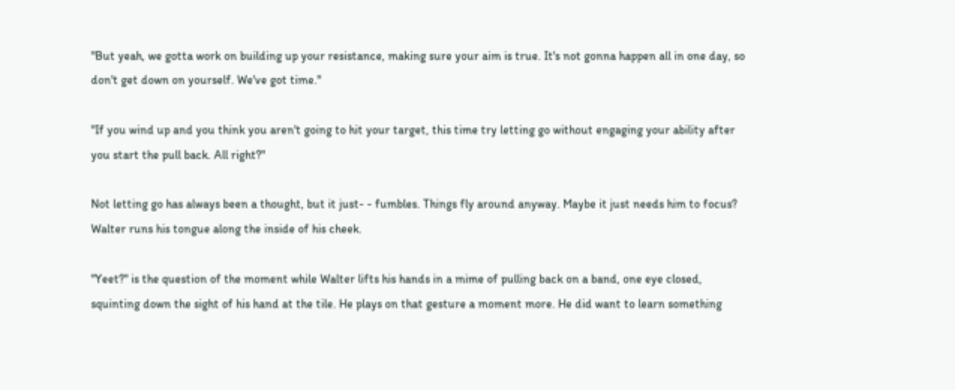"But yeah, we gotta work on building up your resistance, making sure your aim is true. It's not gonna happen all in one day, so don't get down on yourself. We've got time."

"If you wind up and you think you aren't going to hit your target, this time try letting go without engaging your ability after you start the pull back. All right?"

Not letting go has always been a thought, but it just- - fumbles. Things fly around anyway. Maybe it just needs him to focus? Walter runs his tongue along the inside of his cheek.

"Yeet?" is the question of the moment while Walter lifts his hands in a mime of pulling back on a band, one eye closed, squinting down the sight of his hand at the tile. He plays on that gesture a moment more. He did want to learn something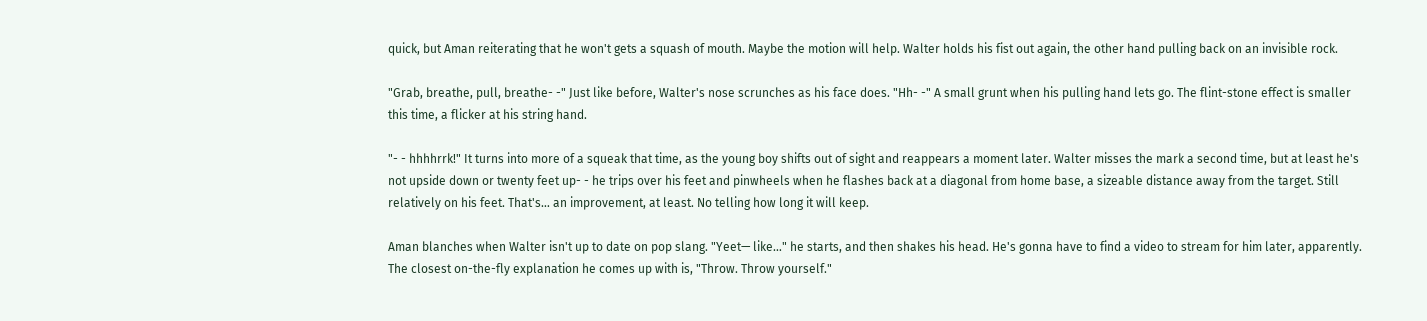quick, but Aman reiterating that he won't gets a squash of mouth. Maybe the motion will help. Walter holds his fist out again, the other hand pulling back on an invisible rock.

"Grab, breathe, pull, breathe- -" Just like before, Walter's nose scrunches as his face does. "Hh- -" A small grunt when his pulling hand lets go. The flint-stone effect is smaller this time, a flicker at his string hand.

"- - hhhhrrk!" It turns into more of a squeak that time, as the young boy shifts out of sight and reappears a moment later. Walter misses the mark a second time, but at least he's not upside down or twenty feet up- - he trips over his feet and pinwheels when he flashes back at a diagonal from home base, a sizeable distance away from the target. Still relatively on his feet. That's… an improvement, at least. No telling how long it will keep.

Aman blanches when Walter isn't up to date on pop slang. "Yeet— like…" he starts, and then shakes his head. He's gonna have to find a video to stream for him later, apparently. The closest on-the-fly explanation he comes up with is, "Throw. Throw yourself."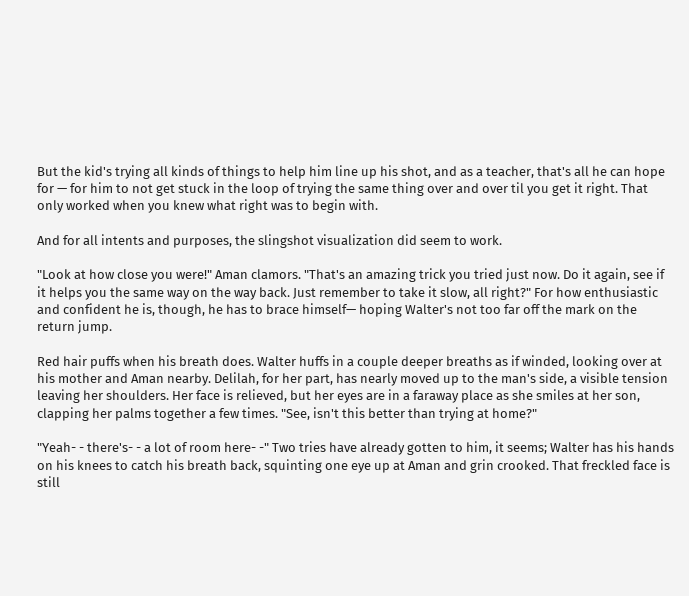But the kid's trying all kinds of things to help him line up his shot, and as a teacher, that's all he can hope for — for him to not get stuck in the loop of trying the same thing over and over til you get it right. That only worked when you knew what right was to begin with.

And for all intents and purposes, the slingshot visualization did seem to work.

"Look at how close you were!" Aman clamors. "That's an amazing trick you tried just now. Do it again, see if it helps you the same way on the way back. Just remember to take it slow, all right?" For how enthusiastic and confident he is, though, he has to brace himself— hoping Walter's not too far off the mark on the return jump.

Red hair puffs when his breath does. Walter huffs in a couple deeper breaths as if winded, looking over at his mother and Aman nearby. Delilah, for her part, has nearly moved up to the man's side, a visible tension leaving her shoulders. Her face is relieved, but her eyes are in a faraway place as she smiles at her son, clapping her palms together a few times. "See, isn't this better than trying at home?"

"Yeah- - there's- - a lot of room here- -" Two tries have already gotten to him, it seems; Walter has his hands on his knees to catch his breath back, squinting one eye up at Aman and grin crooked. That freckled face is still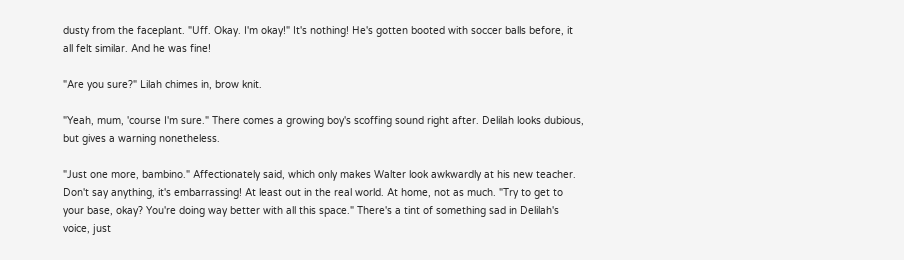dusty from the faceplant. "Uff. Okay. I'm okay!" It's nothing! He's gotten booted with soccer balls before, it all felt similar. And he was fine!

"Are you sure?" Lilah chimes in, brow knit.

"Yeah, mum, 'course I'm sure." There comes a growing boy's scoffing sound right after. Delilah looks dubious, but gives a warning nonetheless.

"Just one more, bambino." Affectionately said, which only makes Walter look awkwardly at his new teacher. Don't say anything, it's embarrassing! At least out in the real world. At home, not as much. "Try to get to your base, okay? You're doing way better with all this space." There's a tint of something sad in Delilah's voice, just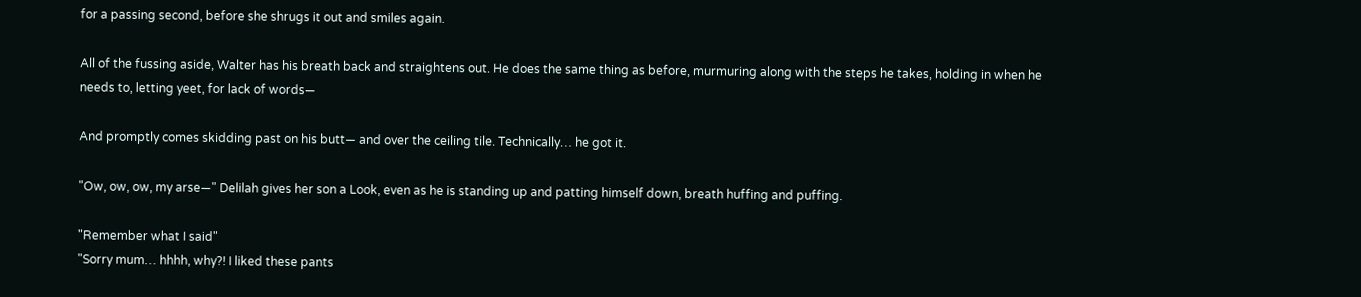for a passing second, before she shrugs it out and smiles again.

All of the fussing aside, Walter has his breath back and straightens out. He does the same thing as before, murmuring along with the steps he takes, holding in when he needs to, letting yeet, for lack of words—

And promptly comes skidding past on his butt— and over the ceiling tile. Technically… he got it.

"Ow, ow, ow, my arse—" Delilah gives her son a Look, even as he is standing up and patting himself down, breath huffing and puffing.

"Remember what I said"
"Sorry mum… hhhh, why?! I liked these pants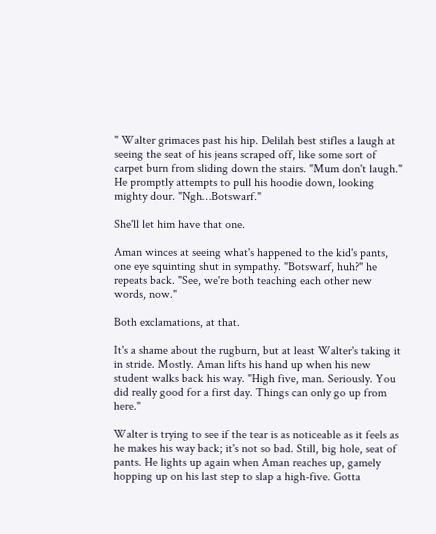" Walter grimaces past his hip. Delilah best stifles a laugh at seeing the seat of his jeans scraped off, like some sort of carpet burn from sliding down the stairs. "Mum don't laugh." He promptly attempts to pull his hoodie down, looking mighty dour. "Ngh…Botswarf."

She'll let him have that one.

Aman winces at seeing what's happened to the kid's pants, one eye squinting shut in sympathy. "Botswarf, huh?" he repeats back. "See, we're both teaching each other new words, now."

Both exclamations, at that.

It's a shame about the rugburn, but at least Walter's taking it in stride. Mostly. Aman lifts his hand up when his new student walks back his way. "High five, man. Seriously. You did really good for a first day. Things can only go up from here."

Walter is trying to see if the tear is as noticeable as it feels as he makes his way back; it's not so bad. Still, big hole, seat of pants. He lights up again when Aman reaches up, gamely hopping up on his last step to slap a high-five. Gotta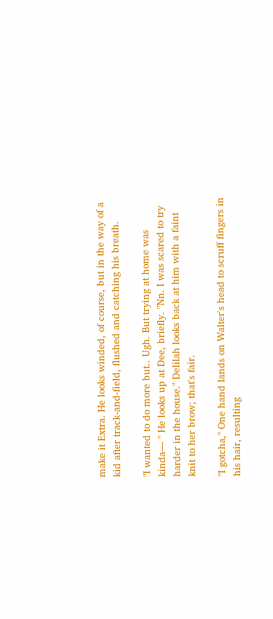make it Extra. He looks winded, of course, but in the way of a kid after track-and-field, flushed and catching his breath.

"I wanted to do more but.. Ugh. But trying at home was kinda— " He looks up at Dee, briefly. "Nn. I was scared to try harder in the house." Delilah looks back at him with a faint knit to her brow; that's fair.

"I gotcha," One hand lands on Walter's head to scruff fingers in his hair, resulting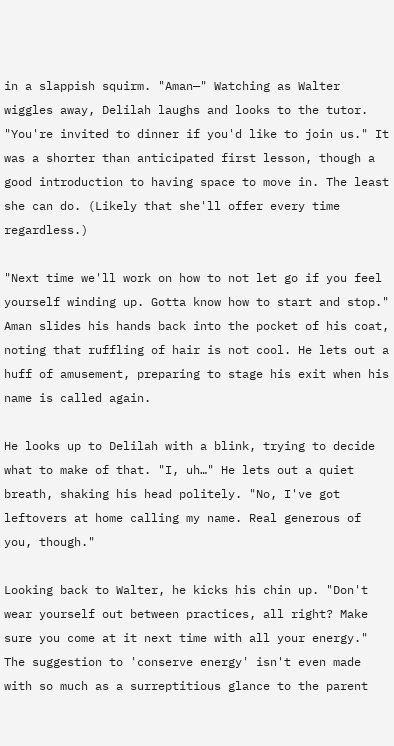in a slappish squirm. "Aman—" Watching as Walter wiggles away, Delilah laughs and looks to the tutor. "You're invited to dinner if you'd like to join us." It was a shorter than anticipated first lesson, though a good introduction to having space to move in. The least she can do. (Likely that she'll offer every time regardless.)

"Next time we'll work on how to not let go if you feel yourself winding up. Gotta know how to start and stop." Aman slides his hands back into the pocket of his coat, noting that ruffling of hair is not cool. He lets out a huff of amusement, preparing to stage his exit when his name is called again.

He looks up to Delilah with a blink, trying to decide what to make of that. "I, uh…" He lets out a quiet breath, shaking his head politely. "No, I've got leftovers at home calling my name. Real generous of you, though."

Looking back to Walter, he kicks his chin up. "Don't wear yourself out between practices, all right? Make sure you come at it next time with all your energy." The suggestion to 'conserve energy' isn't even made with so much as a surreptitious glance to the parent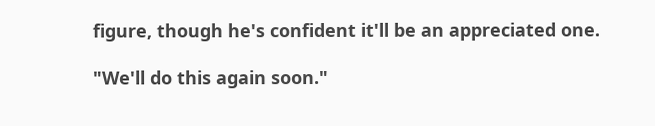figure, though he's confident it'll be an appreciated one.

"We'll do this again soon."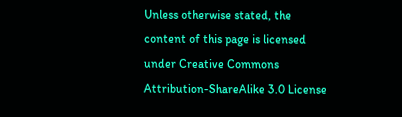Unless otherwise stated, the content of this page is licensed under Creative Commons Attribution-ShareAlike 3.0 License